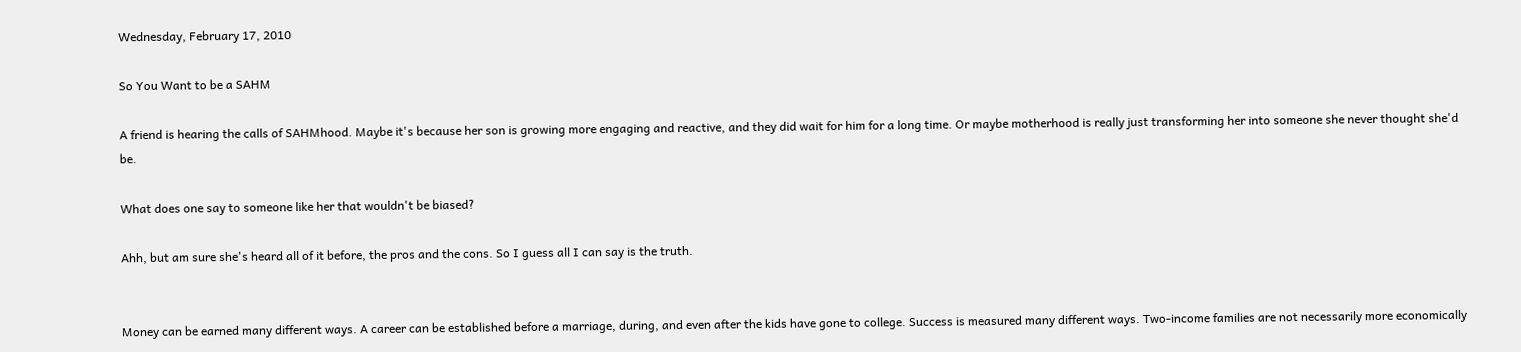Wednesday, February 17, 2010

So You Want to be a SAHM

A friend is hearing the calls of SAHMhood. Maybe it's because her son is growing more engaging and reactive, and they did wait for him for a long time. Or maybe motherhood is really just transforming her into someone she never thought she'd be.

What does one say to someone like her that wouldn't be biased?

Ahh, but am sure she's heard all of it before, the pros and the cons. So I guess all I can say is the truth.


Money can be earned many different ways. A career can be established before a marriage, during, and even after the kids have gone to college. Success is measured many different ways. Two-income families are not necessarily more economically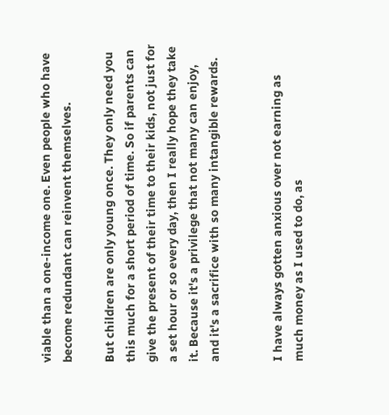viable than a one-income one. Even people who have become redundant can reinvent themselves.

But children are only young once. They only need you this much for a short period of time. So if parents can give the present of their time to their kids, not just for a set hour or so every day, then I really hope they take it. Because it's a privilege that not many can enjoy, and it's a sacrifice with so many intangible rewards.


I have always gotten anxious over not earning as much money as I used to do, as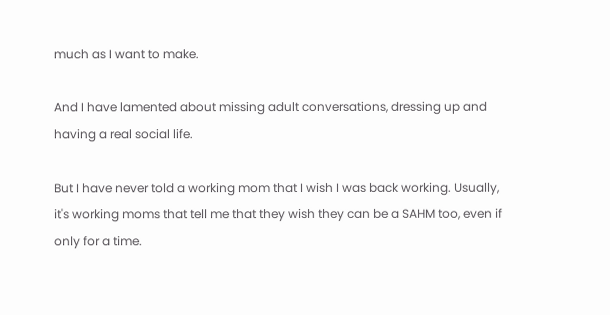much as I want to make.

And I have lamented about missing adult conversations, dressing up and having a real social life.

But I have never told a working mom that I wish I was back working. Usually, it's working moms that tell me that they wish they can be a SAHM too, even if only for a time.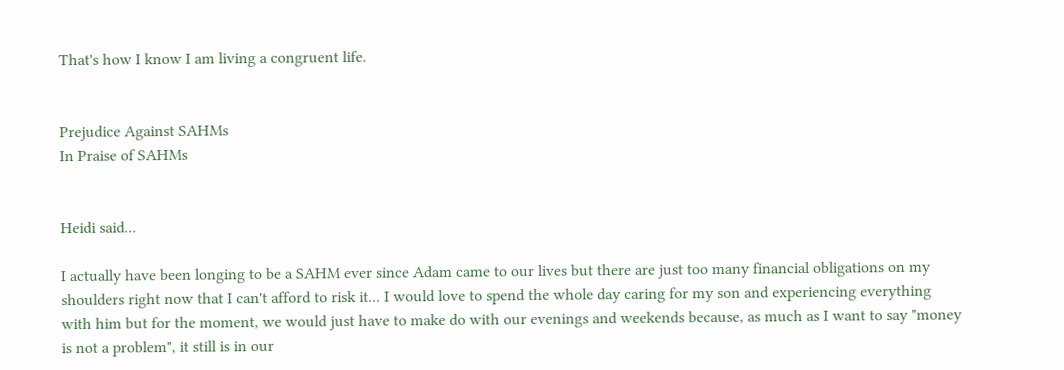That's how I know I am living a congruent life.


Prejudice Against SAHMs
In Praise of SAHMs


Heidi said...

I actually have been longing to be a SAHM ever since Adam came to our lives but there are just too many financial obligations on my shoulders right now that I can't afford to risk it... I would love to spend the whole day caring for my son and experiencing everything with him but for the moment, we would just have to make do with our evenings and weekends because, as much as I want to say "money is not a problem", it still is in our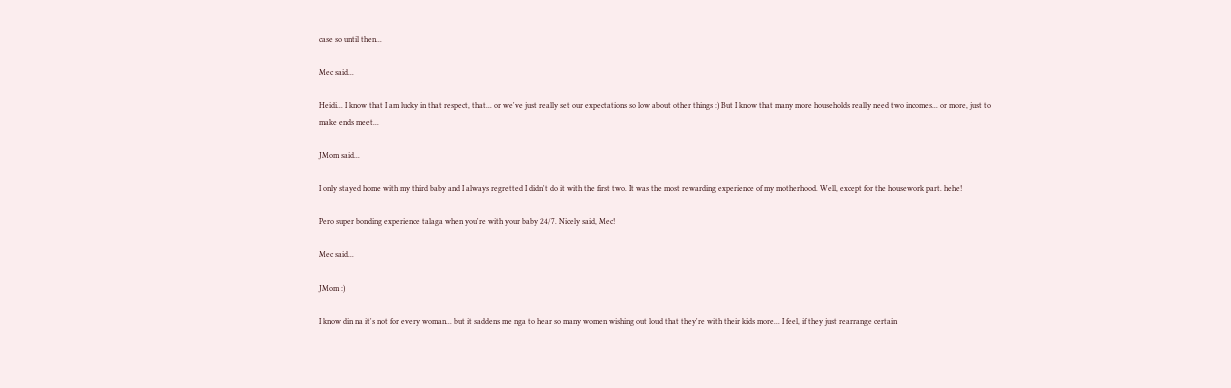case so until then...

Mec said...

Heidi... I know that I am lucky in that respect, that... or we've just really set our expectations so low about other things :) But I know that many more households really need two incomes... or more, just to make ends meet...

JMom said...

I only stayed home with my third baby and I always regretted I didn't do it with the first two. It was the most rewarding experience of my motherhood. Well, except for the housework part. hehe!

Pero super bonding experience talaga when you're with your baby 24/7. Nicely said, Mec!

Mec said...

JMom :)

I know din na it's not for every woman... but it saddens me nga to hear so many women wishing out loud that they're with their kids more... I feel, if they just rearrange certain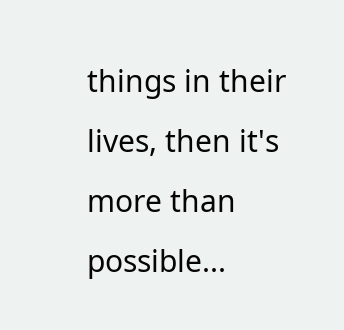things in their lives, then it's more than possible...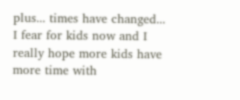plus... times have changed... I fear for kids now and I really hope more kids have more time with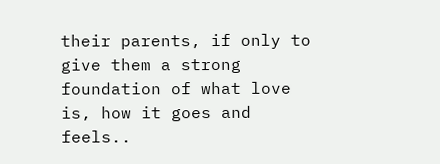their parents, if only to give them a strong foundation of what love is, how it goes and feels..